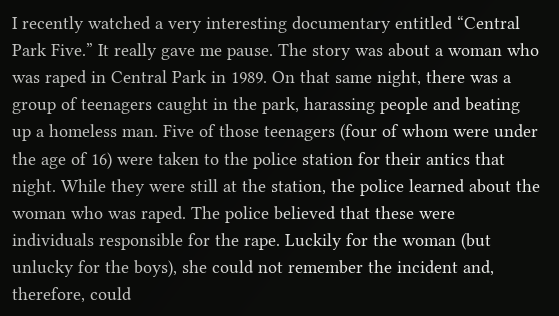I recently watched a very interesting documentary entitled “Central Park Five.” It really gave me pause. The story was about a woman who was raped in Central Park in 1989. On that same night, there was a group of teenagers caught in the park, harassing people and beating up a homeless man. Five of those teenagers (four of whom were under the age of 16) were taken to the police station for their antics that night. While they were still at the station, the police learned about the woman who was raped. The police believed that these were individuals responsible for the rape. Luckily for the woman (but unlucky for the boys), she could not remember the incident and, therefore, could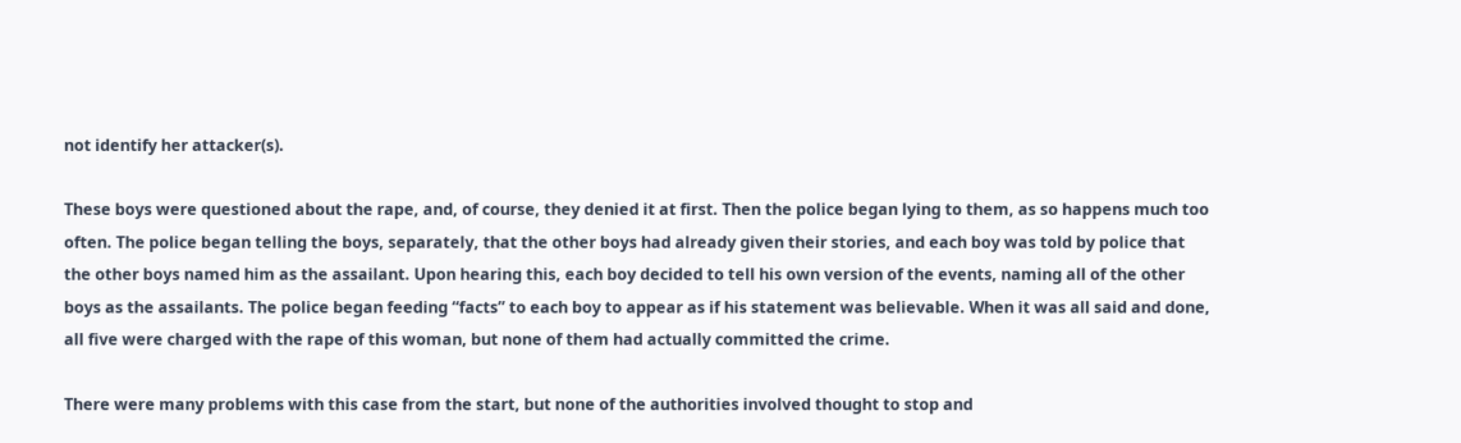not identify her attacker(s).

These boys were questioned about the rape, and, of course, they denied it at first. Then the police began lying to them, as so happens much too often. The police began telling the boys, separately, that the other boys had already given their stories, and each boy was told by police that the other boys named him as the assailant. Upon hearing this, each boy decided to tell his own version of the events, naming all of the other boys as the assailants. The police began feeding “facts” to each boy to appear as if his statement was believable. When it was all said and done, all five were charged with the rape of this woman, but none of them had actually committed the crime.

There were many problems with this case from the start, but none of the authorities involved thought to stop and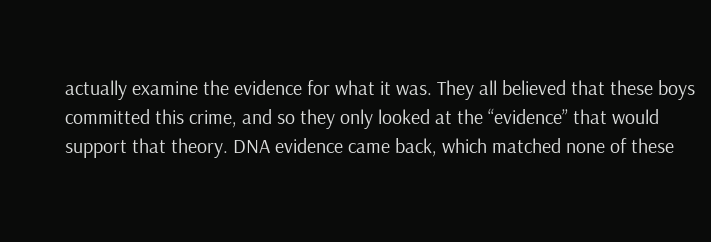actually examine the evidence for what it was. They all believed that these boys committed this crime, and so they only looked at the “evidence” that would support that theory. DNA evidence came back, which matched none of these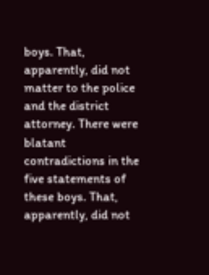boys. That, apparently, did not matter to the police and the district attorney. There were blatant contradictions in the five statements of these boys. That, apparently, did not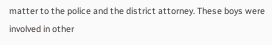matter to the police and the district attorney. These boys were involved in other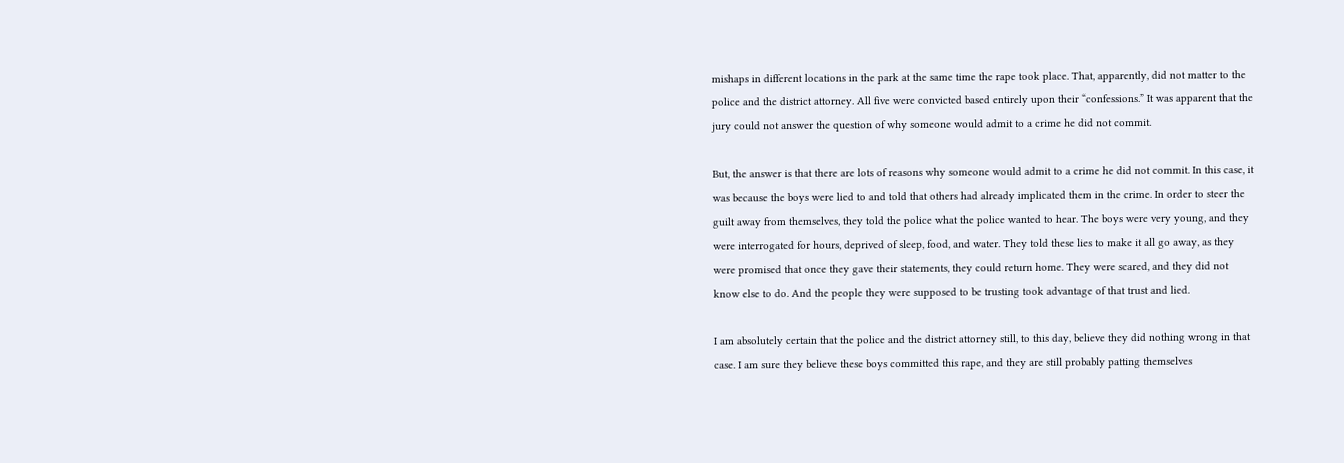mishaps in different locations in the park at the same time the rape took place. That, apparently, did not matter to the police and the district attorney. All five were convicted based entirely upon their “confessions.” It was apparent that the jury could not answer the question of why someone would admit to a crime he did not commit.

But, the answer is that there are lots of reasons why someone would admit to a crime he did not commit. In this case, it was because the boys were lied to and told that others had already implicated them in the crime. In order to steer the guilt away from themselves, they told the police what the police wanted to hear. The boys were very young, and they were interrogated for hours, deprived of sleep, food, and water. They told these lies to make it all go away, as they were promised that once they gave their statements, they could return home. They were scared, and they did not know else to do. And the people they were supposed to be trusting took advantage of that trust and lied.

I am absolutely certain that the police and the district attorney still, to this day, believe they did nothing wrong in that case. I am sure they believe these boys committed this rape, and they are still probably patting themselves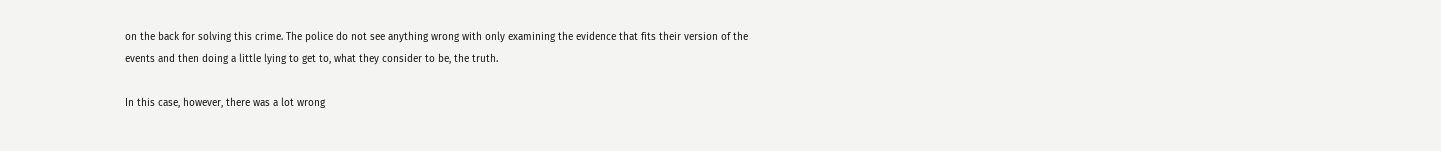on the back for solving this crime. The police do not see anything wrong with only examining the evidence that fits their version of the events and then doing a little lying to get to, what they consider to be, the truth.

In this case, however, there was a lot wrong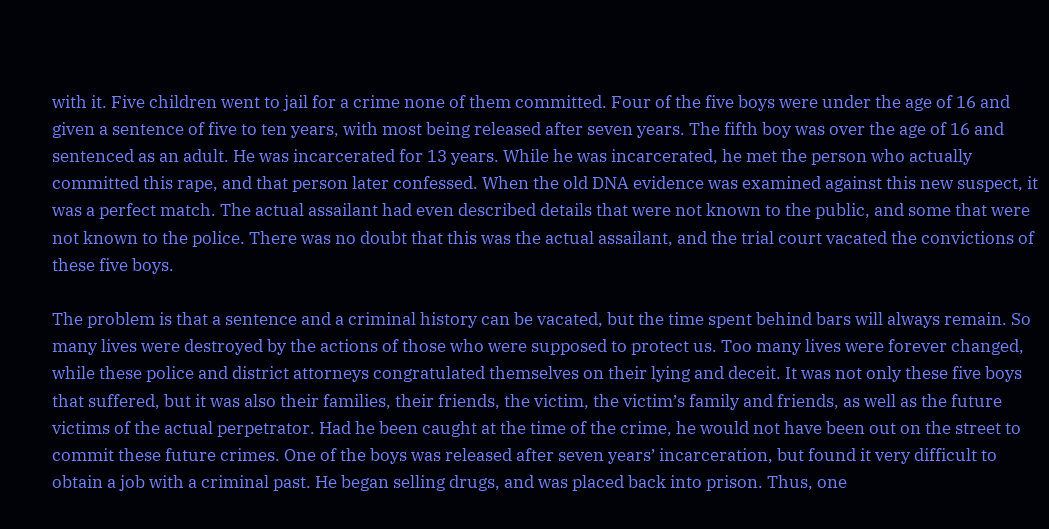with it. Five children went to jail for a crime none of them committed. Four of the five boys were under the age of 16 and given a sentence of five to ten years, with most being released after seven years. The fifth boy was over the age of 16 and sentenced as an adult. He was incarcerated for 13 years. While he was incarcerated, he met the person who actually committed this rape, and that person later confessed. When the old DNA evidence was examined against this new suspect, it was a perfect match. The actual assailant had even described details that were not known to the public, and some that were not known to the police. There was no doubt that this was the actual assailant, and the trial court vacated the convictions of these five boys.

The problem is that a sentence and a criminal history can be vacated, but the time spent behind bars will always remain. So many lives were destroyed by the actions of those who were supposed to protect us. Too many lives were forever changed, while these police and district attorneys congratulated themselves on their lying and deceit. It was not only these five boys that suffered, but it was also their families, their friends, the victim, the victim’s family and friends, as well as the future victims of the actual perpetrator. Had he been caught at the time of the crime, he would not have been out on the street to commit these future crimes. One of the boys was released after seven years’ incarceration, but found it very difficult to obtain a job with a criminal past. He began selling drugs, and was placed back into prison. Thus, one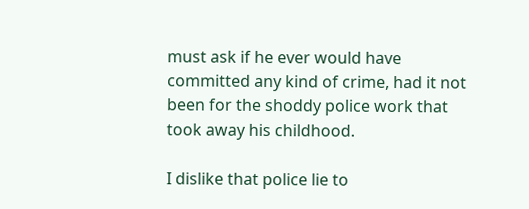must ask if he ever would have committed any kind of crime, had it not been for the shoddy police work that took away his childhood.

I dislike that police lie to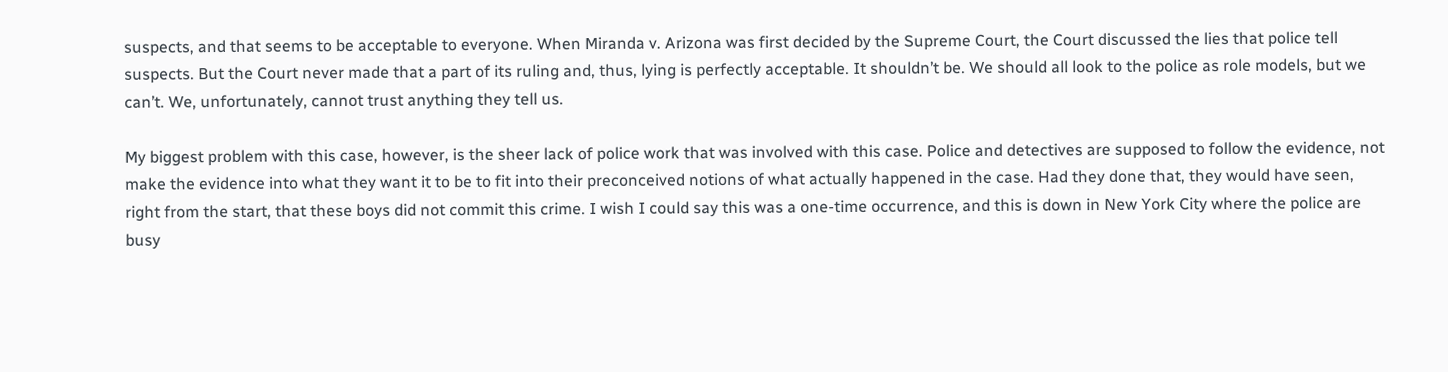suspects, and that seems to be acceptable to everyone. When Miranda v. Arizona was first decided by the Supreme Court, the Court discussed the lies that police tell suspects. But the Court never made that a part of its ruling and, thus, lying is perfectly acceptable. It shouldn’t be. We should all look to the police as role models, but we can’t. We, unfortunately, cannot trust anything they tell us.

My biggest problem with this case, however, is the sheer lack of police work that was involved with this case. Police and detectives are supposed to follow the evidence, not make the evidence into what they want it to be to fit into their preconceived notions of what actually happened in the case. Had they done that, they would have seen, right from the start, that these boys did not commit this crime. I wish I could say this was a one-time occurrence, and this is down in New York City where the police are busy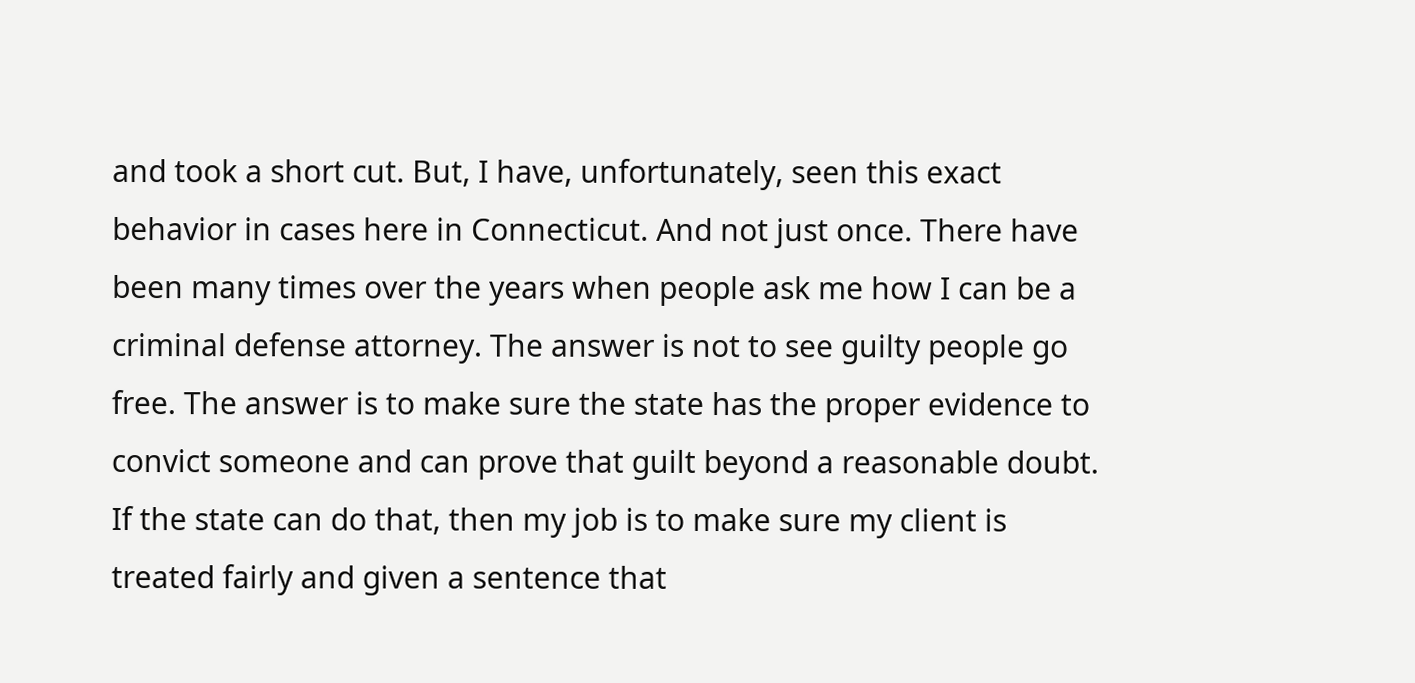and took a short cut. But, I have, unfortunately, seen this exact behavior in cases here in Connecticut. And not just once. There have been many times over the years when people ask me how I can be a criminal defense attorney. The answer is not to see guilty people go free. The answer is to make sure the state has the proper evidence to convict someone and can prove that guilt beyond a reasonable doubt. If the state can do that, then my job is to make sure my client is treated fairly and given a sentence that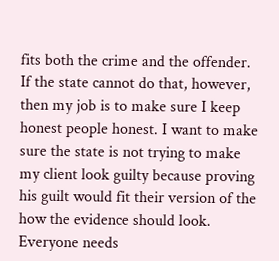fits both the crime and the offender. If the state cannot do that, however, then my job is to make sure I keep honest people honest. I want to make sure the state is not trying to make my client look guilty because proving his guilt would fit their version of the how the evidence should look. Everyone needs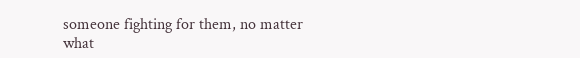someone fighting for them, no matter what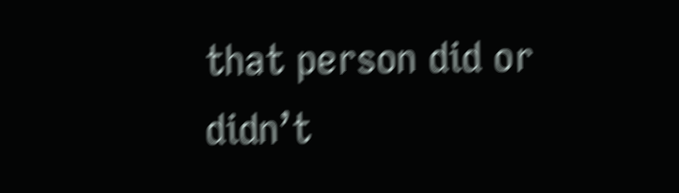that person did or didn’t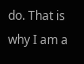do. That is why I am a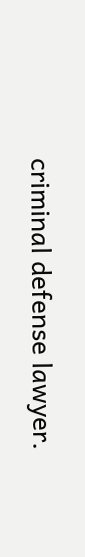criminal defense lawyer.